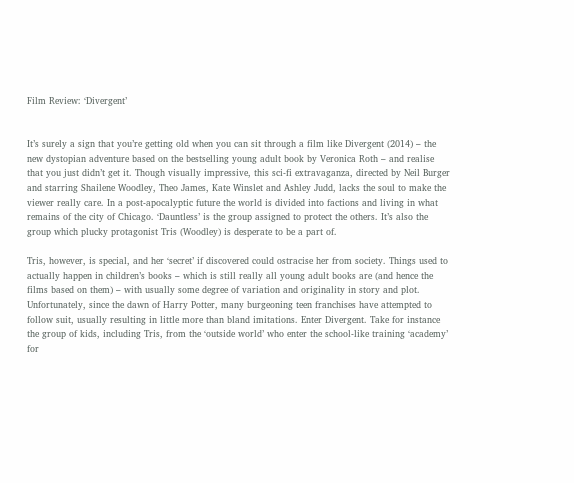Film Review: ‘Divergent’


It’s surely a sign that you’re getting old when you can sit through a film like Divergent (2014) – the new dystopian adventure based on the bestselling young adult book by Veronica Roth – and realise that you just didn’t get it. Though visually impressive, this sci-fi extravaganza, directed by Neil Burger and starring Shailene Woodley, Theo James, Kate Winslet and Ashley Judd, lacks the soul to make the viewer really care. In a post-apocalyptic future the world is divided into factions and living in what remains of the city of Chicago. ‘Dauntless’ is the group assigned to protect the others. It’s also the group which plucky protagonist Tris (Woodley) is desperate to be a part of.

Tris, however, is special, and her ‘secret’ if discovered could ostracise her from society. Things used to actually happen in children’s books – which is still really all young adult books are (and hence the films based on them) – with usually some degree of variation and originality in story and plot. Unfortunately, since the dawn of Harry Potter, many burgeoning teen franchises have attempted to follow suit, usually resulting in little more than bland imitations. Enter Divergent. Take for instance the group of kids, including Tris, from the ‘outside world’ who enter the school-like training ‘academy’ for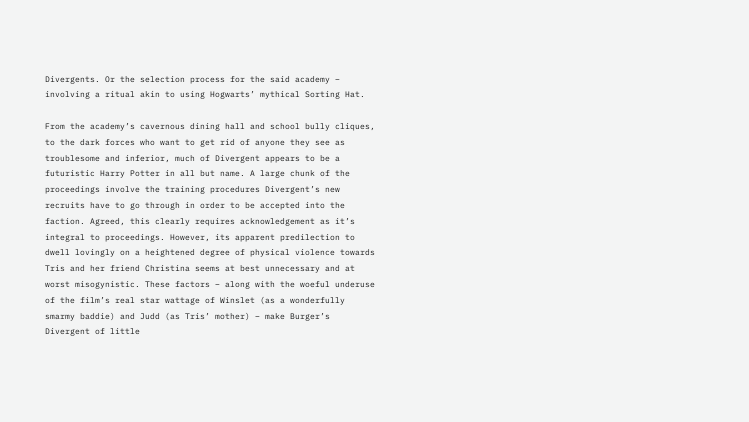Divergents. Or the selection process for the said academy – involving a ritual akin to using Hogwarts’ mythical Sorting Hat.

From the academy’s cavernous dining hall and school bully cliques, to the dark forces who want to get rid of anyone they see as troublesome and inferior, much of Divergent appears to be a futuristic Harry Potter in all but name. A large chunk of the proceedings involve the training procedures Divergent’s new recruits have to go through in order to be accepted into the faction. Agreed, this clearly requires acknowledgement as it’s integral to proceedings. However, its apparent predilection to dwell lovingly on a heightened degree of physical violence towards Tris and her friend Christina seems at best unnecessary and at worst misogynistic. These factors – along with the woeful underuse of the film’s real star wattage of Winslet (as a wonderfully smarmy baddie) and Judd (as Tris’ mother) – make Burger’s Divergent of little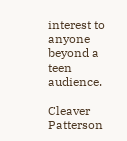interest to anyone beyond a teen audience.

Cleaver Patterson